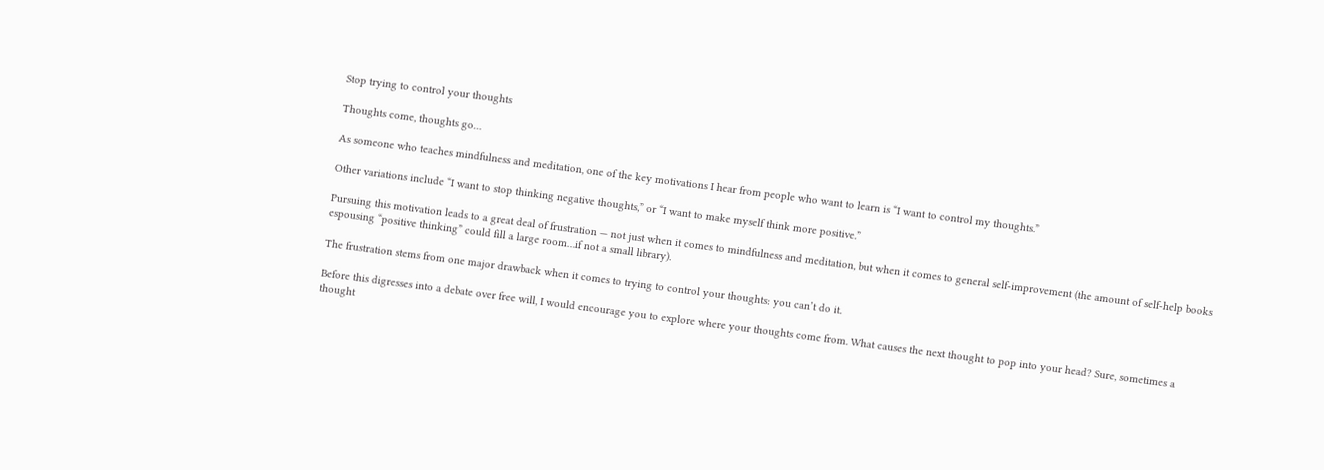Stop trying to control your thoughts

Thoughts come, thoughts go…

As someone who teaches mindfulness and meditation, one of the key motivations I hear from people who want to learn is “I want to control my thoughts.”

Other variations include “I want to stop thinking negative thoughts,” or “I want to make myself think more positive.”

Pursuing this motivation leads to a great deal of frustration — not just when it comes to mindfulness and meditation, but when it comes to general self-improvement (the amount of self-help books espousing “positive thinking” could fill a large room…if not a small library).

The frustration stems from one major drawback when it comes to trying to control your thoughts: you can’t do it.

Before this digresses into a debate over free will, I would encourage you to explore where your thoughts come from. What causes the next thought to pop into your head? Sure, sometimes a thought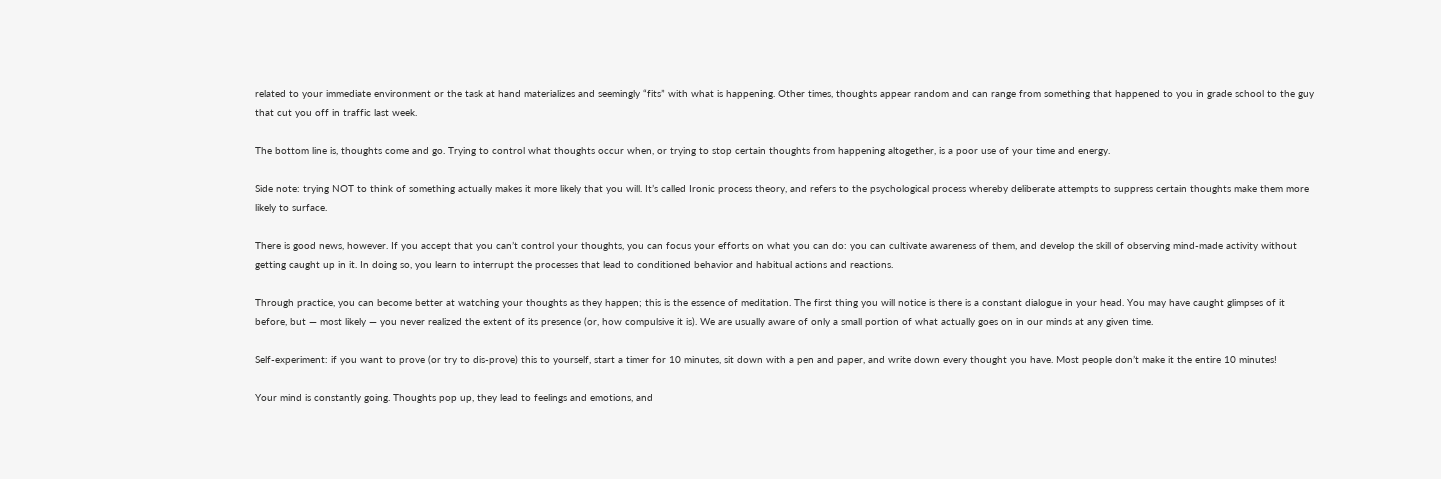related to your immediate environment or the task at hand materializes and seemingly “fits” with what is happening. Other times, thoughts appear random and can range from something that happened to you in grade school to the guy that cut you off in traffic last week.

The bottom line is, thoughts come and go. Trying to control what thoughts occur when, or trying to stop certain thoughts from happening altogether, is a poor use of your time and energy.

Side note: trying NOT to think of something actually makes it more likely that you will. It’s called Ironic process theory, and refers to the psychological process whereby deliberate attempts to suppress certain thoughts make them more likely to surface.

There is good news, however. If you accept that you can’t control your thoughts, you can focus your efforts on what you can do: you can cultivate awareness of them, and develop the skill of observing mind-made activity without getting caught up in it. In doing so, you learn to interrupt the processes that lead to conditioned behavior and habitual actions and reactions.

Through practice, you can become better at watching your thoughts as they happen; this is the essence of meditation. The first thing you will notice is there is a constant dialogue in your head. You may have caught glimpses of it before, but — most likely — you never realized the extent of its presence (or, how compulsive it is). We are usually aware of only a small portion of what actually goes on in our minds at any given time.

Self-experiment: if you want to prove (or try to dis-prove) this to yourself, start a timer for 10 minutes, sit down with a pen and paper, and write down every thought you have. Most people don’t make it the entire 10 minutes!

Your mind is constantly going. Thoughts pop up, they lead to feelings and emotions, and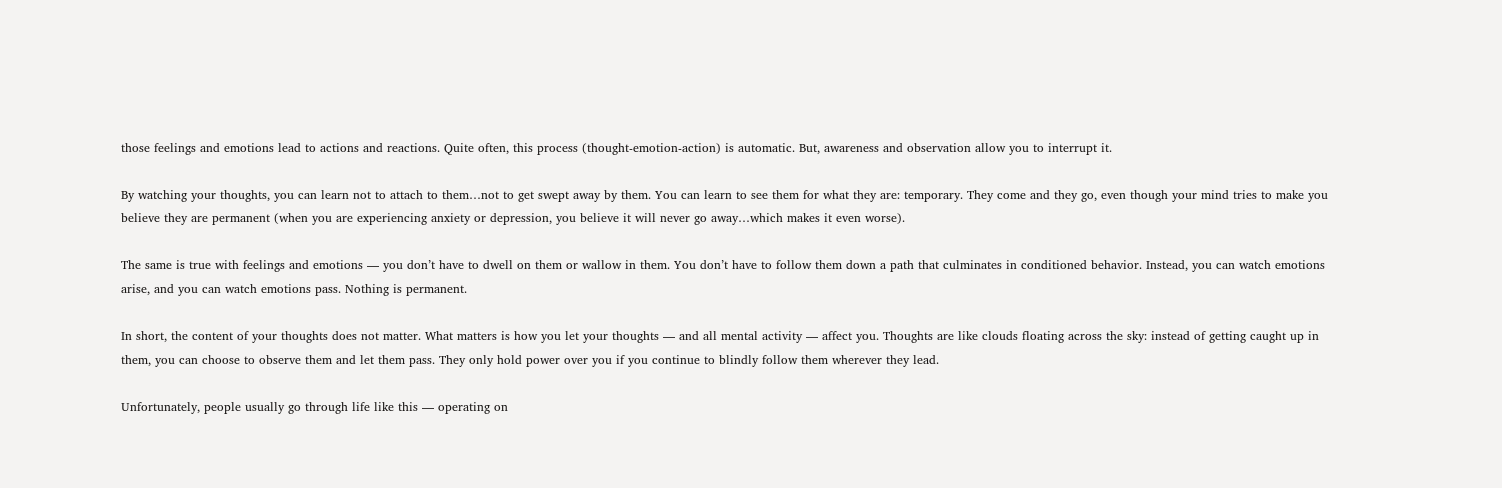those feelings and emotions lead to actions and reactions. Quite often, this process (thought-emotion-action) is automatic. But, awareness and observation allow you to interrupt it.

By watching your thoughts, you can learn not to attach to them…not to get swept away by them. You can learn to see them for what they are: temporary. They come and they go, even though your mind tries to make you believe they are permanent (when you are experiencing anxiety or depression, you believe it will never go away…which makes it even worse).

The same is true with feelings and emotions — you don’t have to dwell on them or wallow in them. You don’t have to follow them down a path that culminates in conditioned behavior. Instead, you can watch emotions arise, and you can watch emotions pass. Nothing is permanent.

In short, the content of your thoughts does not matter. What matters is how you let your thoughts — and all mental activity — affect you. Thoughts are like clouds floating across the sky: instead of getting caught up in them, you can choose to observe them and let them pass. They only hold power over you if you continue to blindly follow them wherever they lead.

Unfortunately, people usually go through life like this — operating on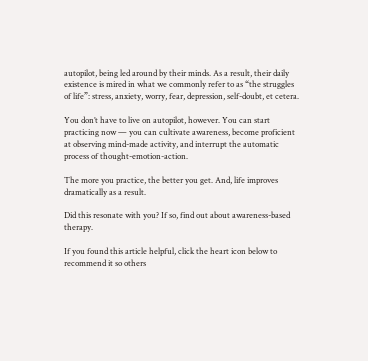autopilot, being led around by their minds. As a result, their daily existence is mired in what we commonly refer to as “the struggles of life”: stress, anxiety, worry, fear, depression, self-doubt, et cetera.

You don’t have to live on autopilot, however. You can start practicing now — you can cultivate awareness, become proficient at observing mind-made activity, and interrupt the automatic process of thought-emotion-action.

The more you practice, the better you get. And, life improves dramatically as a result.

Did this resonate with you? If so, find out about awareness-based therapy.

If you found this article helpful, click the heart icon below to recommend it so others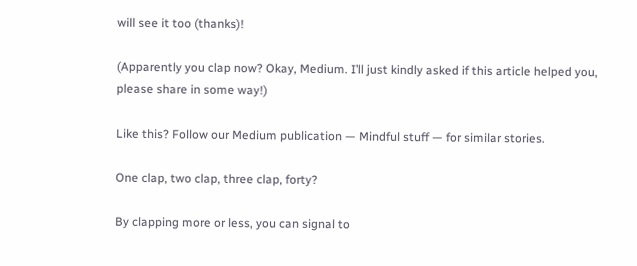will see it too (thanks)!

(Apparently you clap now? Okay, Medium. I’ll just kindly asked if this article helped you, please share in some way!)

Like this? Follow our Medium publication — Mindful stuff — for similar stories.

One clap, two clap, three clap, forty?

By clapping more or less, you can signal to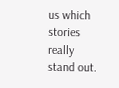us which stories really stand out.